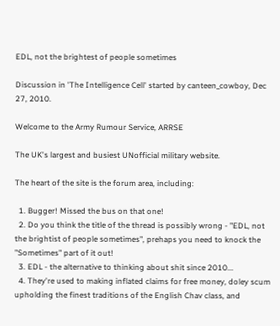EDL, not the brightest of people sometimes

Discussion in 'The Intelligence Cell' started by canteen_cowboy, Dec 27, 2010.

Welcome to the Army Rumour Service, ARRSE

The UK's largest and busiest UNofficial military website.

The heart of the site is the forum area, including:

  1. Bugger! Missed the bus on that one!
  2. Do you think the title of the thread is possibly wrong - "EDL, not the brightist of people sometimes", prehaps you need to knock the "Sometimes" part of it out!
  3. EDL - the alternative to thinking about shit since 2010...
  4. They're used to making inflated claims for free money, doley scum upholding the finest traditions of the English Chav class, and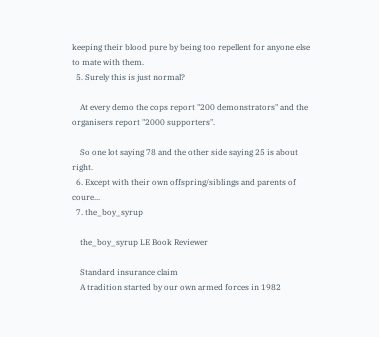keeping their blood pure by being too repellent for anyone else to mate with them.
  5. Surely this is just normal?

    At every demo the cops report "200 demonstrators" and the organisers report "2000 supporters".

    So one lot saying 78 and the other side saying 25 is about right.
  6. Except with their own offspring/siblings and parents of coure...
  7. the_boy_syrup

    the_boy_syrup LE Book Reviewer

    Standard insurance claim
    A tradition started by our own armed forces in 1982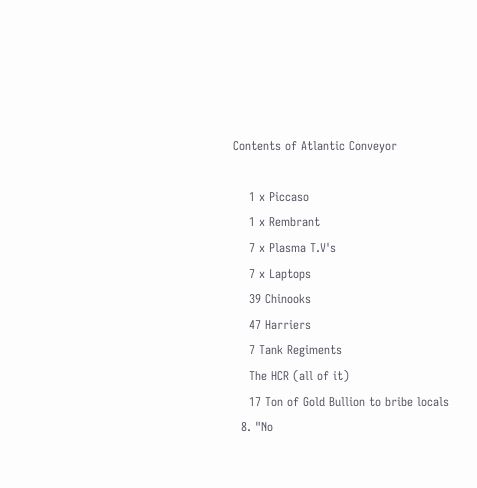Contents of Atlantic Conveyor

    1 x Piccaso
    1 x Rembrant
    7 x Plasma T.V's
    7 x Laptops
    39 Chinooks
    47 Harriers
    7 Tank Regiments
    The HCR (all of it)
    17 Ton of Gold Bullion to bribe locals
  8. "No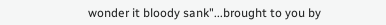wonder it bloody sank"...brought to you by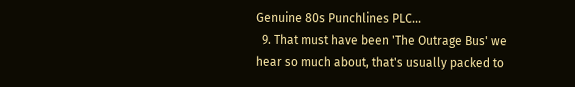Genuine 80s Punchlines PLC...
  9. That must have been 'The Outrage Bus' we hear so much about, that's usually packed to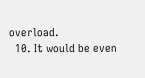overload.
  10. It would be even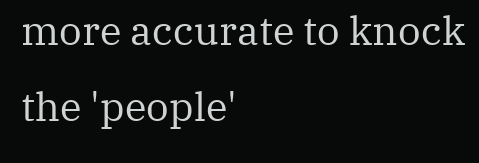more accurate to knock the 'people'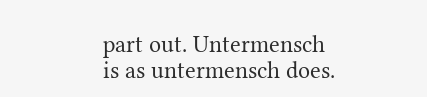part out. Untermensch is as untermensch does.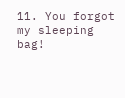11. You forgot my sleeping bag!